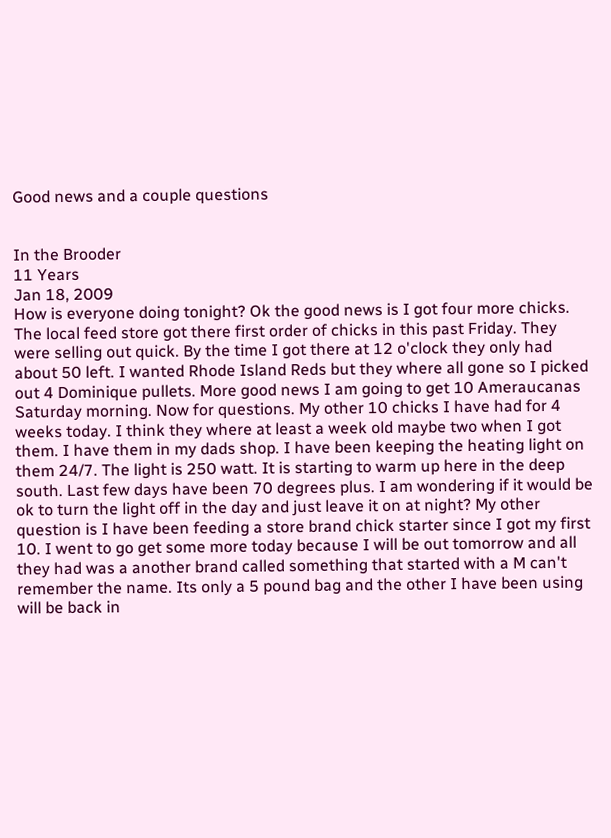Good news and a couple questions


In the Brooder
11 Years
Jan 18, 2009
How is everyone doing tonight? Ok the good news is I got four more chicks. The local feed store got there first order of chicks in this past Friday. They were selling out quick. By the time I got there at 12 o'clock they only had about 50 left. I wanted Rhode Island Reds but they where all gone so I picked out 4 Dominique pullets. More good news I am going to get 10 Ameraucanas Saturday morning. Now for questions. My other 10 chicks I have had for 4 weeks today. I think they where at least a week old maybe two when I got them. I have them in my dads shop. I have been keeping the heating light on them 24/7. The light is 250 watt. It is starting to warm up here in the deep south. Last few days have been 70 degrees plus. I am wondering if it would be ok to turn the light off in the day and just leave it on at night? My other question is I have been feeding a store brand chick starter since I got my first 10. I went to go get some more today because I will be out tomorrow and all they had was a another brand called something that started with a M can't remember the name. Its only a 5 pound bag and the other I have been using will be back in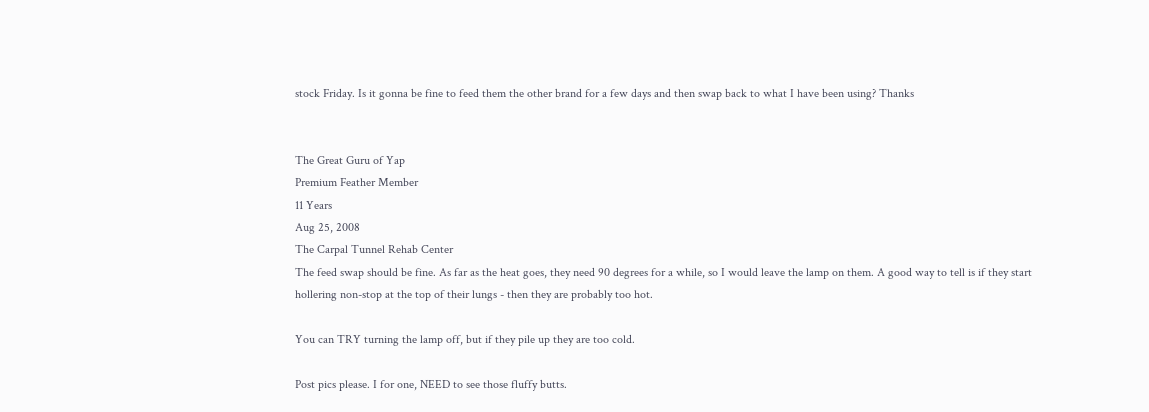stock Friday. Is it gonna be fine to feed them the other brand for a few days and then swap back to what I have been using? Thanks


The Great Guru of Yap
Premium Feather Member
11 Years
Aug 25, 2008
The Carpal Tunnel Rehab Center
The feed swap should be fine. As far as the heat goes, they need 90 degrees for a while, so I would leave the lamp on them. A good way to tell is if they start hollering non-stop at the top of their lungs - then they are probably too hot.

You can TRY turning the lamp off, but if they pile up they are too cold.

Post pics please. I for one, NEED to see those fluffy butts.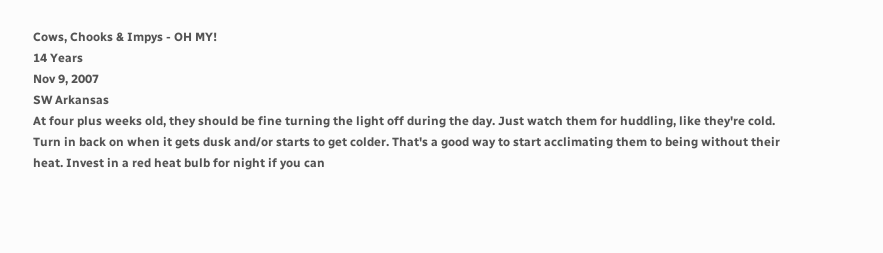Cows, Chooks & Impys - OH MY!
14 Years
Nov 9, 2007
SW Arkansas
At four plus weeks old, they should be fine turning the light off during the day. Just watch them for huddling, like they're cold. Turn in back on when it gets dusk and/or starts to get colder. That's a good way to start acclimating them to being without their heat. Invest in a red heat bulb for night if you can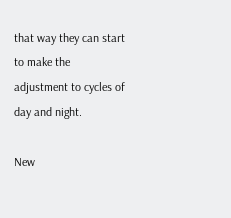that way they can start to make the adjustment to cycles of day and night.

New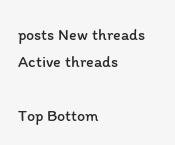posts New threads Active threads

Top Bottom